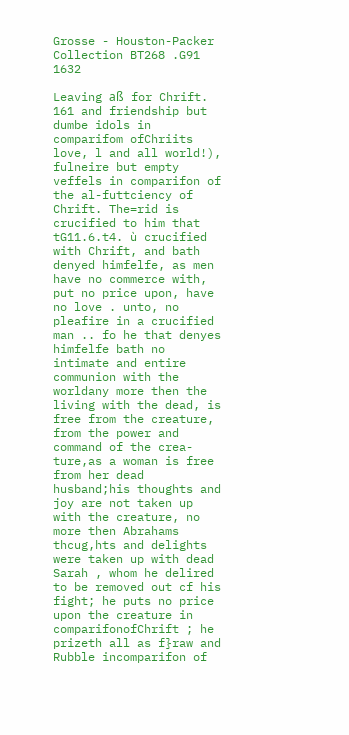Grosse - Houston-Packer Collection BT268 .G91 1632

Leaving aß for Chrift. 161 and friendship but dumbe idols in comparifom ofChriits love, l and all world!), fulneire but empty veffels in comparifon of the al-futtciency of Chrift. The=rid is crucified to him that tG11.6.t4. ù crucified with Chrift, and bath denyed himfelfe, as men have no commerce with, put no price upon, have no love . unto, no pleafire in a crucified man .. fo he that denyes himfelfe bath no intimate and entire communion with the worldany more then the living with the dead, is free from the creature, from the power and command of the crea- ture,as a woman is free from her dead husband;his thoughts and joy are not taken up with the creature, no more then Abrahams thcug,hts and delights were taken up with dead Sarah , whom he delired to be removed out cf his fight; he puts no price upon the creature in comparifonofChrift ; he prizeth all as f}raw and Rubble incomparifon of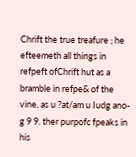Chrift the true treafure ; he efteemeth all things in refpeft ofChrift hut as a bramble in refpe& of the vine, as u ?at/am u Iudg ano- g 9 9. ther purpofc fpeaks in his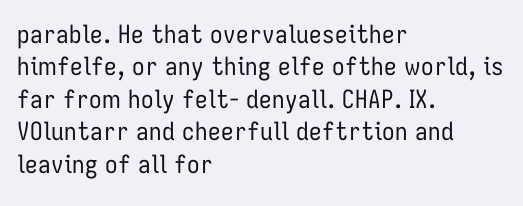parable. He that overvalueseither himfelfe, or any thing elfe ofthe world, is far from holy felt- denyall. CHAP. IX. VOluntarr and cheerfull deftrtion and leaving of all for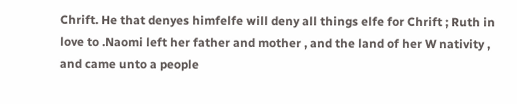Chrift. He that denyes himfelfe will deny all things elfe for Chrift ; Ruth in love to .Naomi left her father and mother , and the land of her W nativity , and came unto a people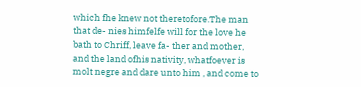which fhe knew not theretofore.The man that de- nies himfelfe will for the love he bath to Chriff, leave fa- ther and mother, and the land ofhis nativity, whatfoever is molt negre and dare unto him , and come to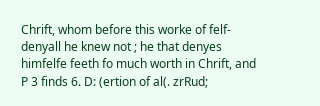Chrift, whom before this worke of felf-denyall he knew not ; he that denyes himfelfe feeth fo much worth in Chrift, and P 3 finds 6. D: (ertion of al(. zrRud;